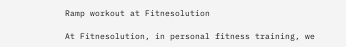Ramp workout at Fitnesolution

At Fitnesolution, in personal fitness training, we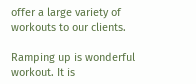offer a large variety of workouts to our clients.

Ramping up is wonderful workout. It is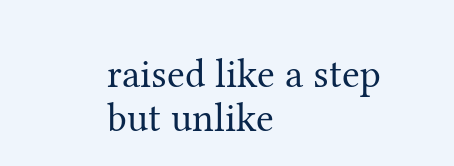raised like a step but unlike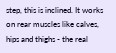step, this is inclined. It works on rear muscles like calves, hips and thighs - the real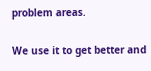problem areas.

We use it to get better and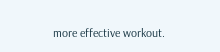more effective workout.